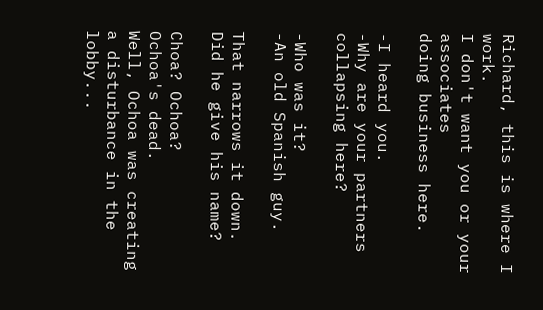Richard, this is where I work.
I don't want you or your associates
doing business here.

-I heard you.
-Why are your partners collapsing here?

-Who was it?
-An old Spanish guy.

That narrows it down.
Did he give his name?

Choa? Ochoa?
Ochoa's dead.
Well, Ochoa was creating
a disturbance in the lobby...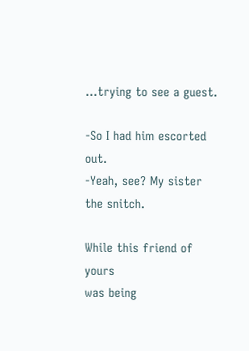...trying to see a guest.

-So I had him escorted out.
-Yeah, see? My sister the snitch.

While this friend of yours
was being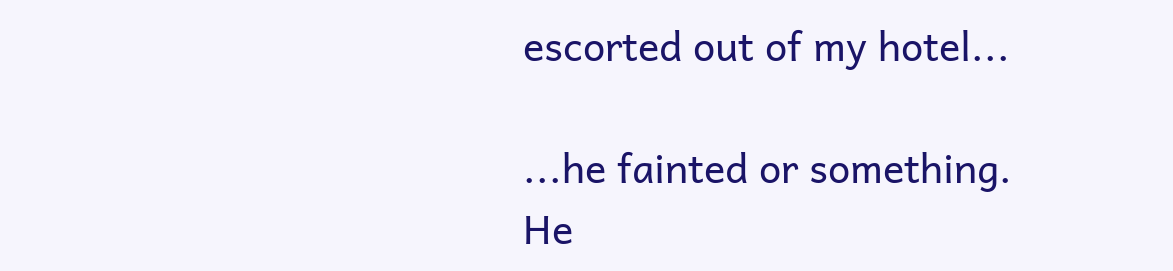escorted out of my hotel...

...he fainted or something.
He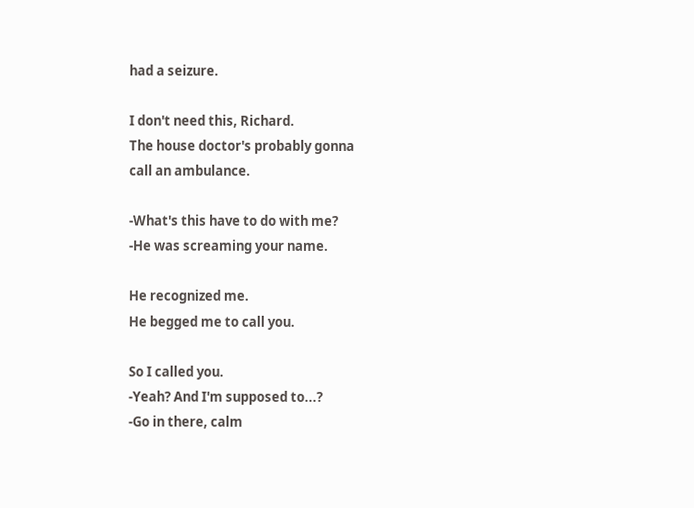had a seizure.

I don't need this, Richard.
The house doctor's probably gonna
call an ambulance.

-What's this have to do with me?
-He was screaming your name.

He recognized me.
He begged me to call you.

So I called you.
-Yeah? And I'm supposed to...?
-Go in there, calm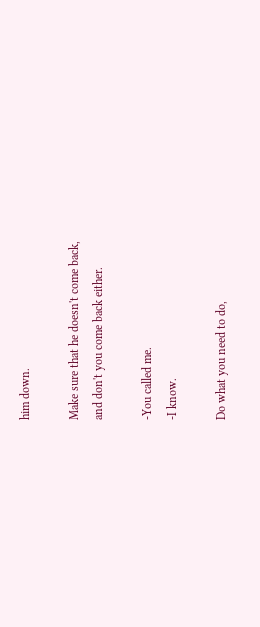him down.

Make sure that he doesn't come back,
and don't you come back either.

-You called me.
-I know.

Do what you need to do,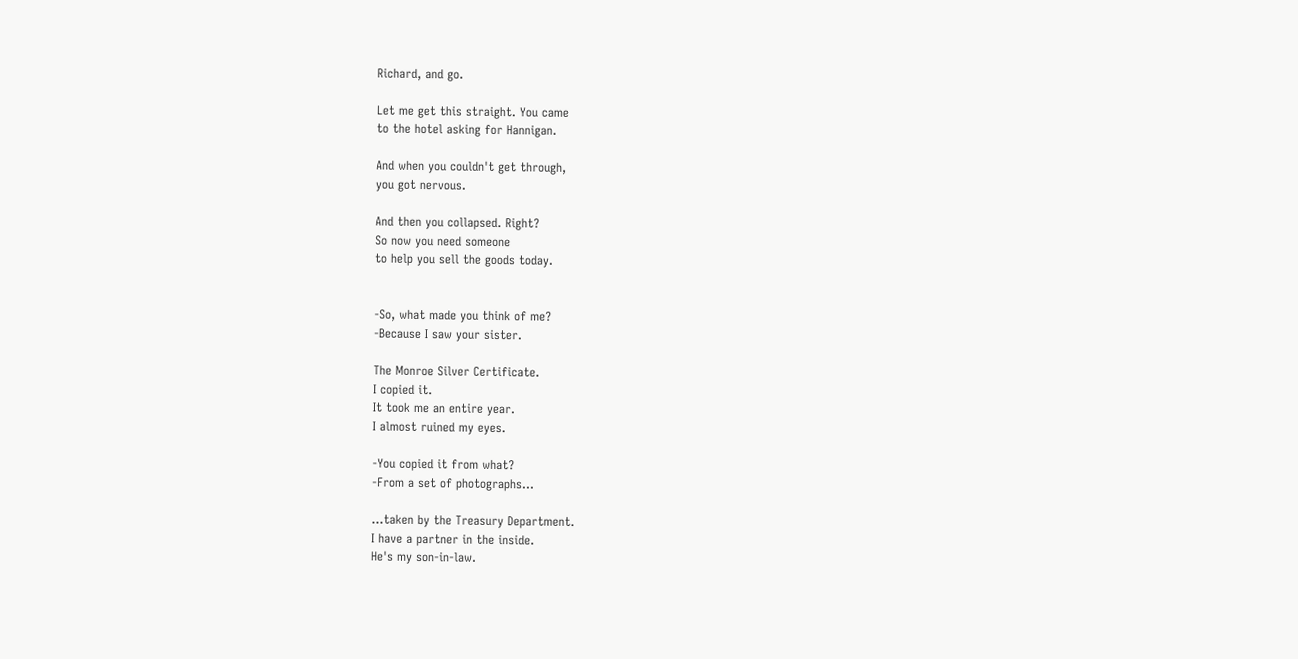Richard, and go.

Let me get this straight. You came
to the hotel asking for Hannigan.

And when you couldn't get through,
you got nervous.

And then you collapsed. Right?
So now you need someone
to help you sell the goods today.


-So, what made you think of me?
-Because I saw your sister.

The Monroe Silver Certificate.
I copied it.
It took me an entire year.
I almost ruined my eyes.

-You copied it from what?
-From a set of photographs...

...taken by the Treasury Department.
I have a partner in the inside.
He's my son-in-law.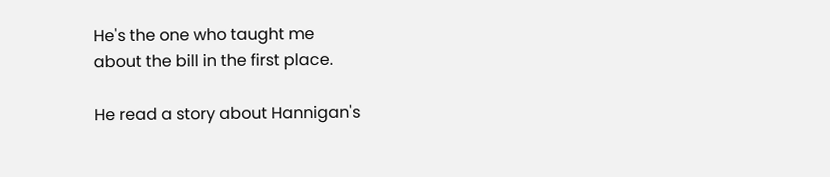He's the one who taught me
about the bill in the first place.

He read a story about Hannigan's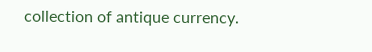collection of antique currency.